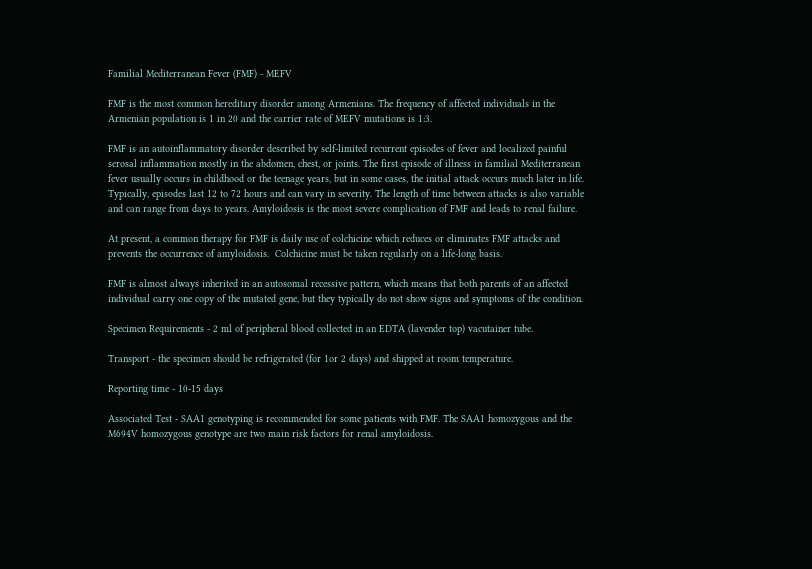Familial Mediterranean Fever (FMF) - MEFV

FMF is the most common hereditary disorder among Armenians. The frequency of affected individuals in the Armenian population is 1 in 20 and the carrier rate of MEFV mutations is 1:3.

FMF is an autoinflammatory disorder described by self-limited recurrent episodes of fever and localized painful serosal inflammation mostly in the abdomen, chest, or joints. The first episode of illness in familial Mediterranean fever usually occurs in childhood or the teenage years, but in some cases, the initial attack occurs much later in life. Typically, episodes last 12 to 72 hours and can vary in severity. The length of time between attacks is also variable and can range from days to years. Amyloidosis is the most severe complication of FMF and leads to renal failure.

At present, a common therapy for FMF is daily use of colchicine which reduces or eliminates FMF attacks and prevents the occurrence of amyloidosis.  Colchicine must be taken regularly on a life-long basis.

FMF is almost always inherited in an autosomal recessive pattern, which means that both parents of an affected individual carry one copy of the mutated gene, but they typically do not show signs and symptoms of the condition.

Specimen Requirements - 2 ml of peripheral blood collected in an EDTA (lavender top) vacutainer tube.

Transport - the specimen should be refrigerated (for 1or 2 days) and shipped at room temperature.

Reporting time - 10-15 days

Associated Test - SAA1 genotyping is recommended for some patients with FMF. The SAA1 homozygous and the M694V homozygous genotype are two main risk factors for renal amyloidosis.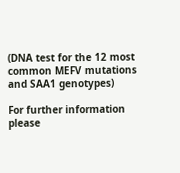(DNA test for the 12 most common MEFV mutations  and SAA1 genotypes)

For further information please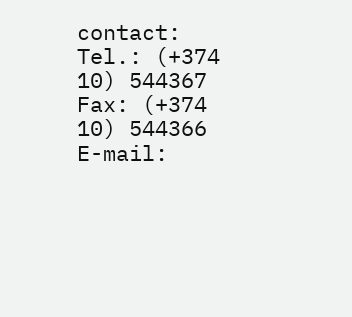contact:
Tel.: (+374 10) 544367
Fax: (+374 10) 544366
E-mail: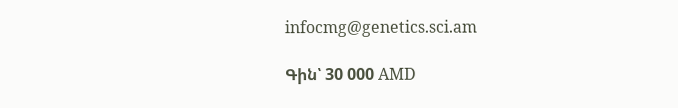infocmg@genetics.sci.am

Գին՝ 30 000 AMD